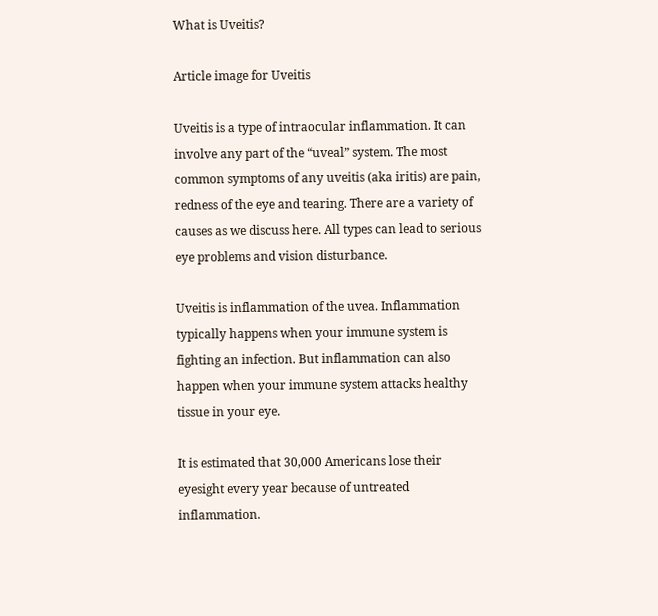What is Uveitis?

Article image for Uveitis

Uveitis is a type of intraocular inflammation. It can involve any part of the “uveal” system. The most common symptoms of any uveitis (aka iritis) are pain, redness of the eye and tearing. There are a variety of causes as we discuss here. All types can lead to serious eye problems and vision disturbance.

Uveitis is inflammation of the uvea. Inflammation typically happens when your immune system is fighting an infection. But inflammation can also happen when your immune system attacks healthy tissue in your eye.

It is estimated that 30,000 Americans lose their eyesight every year because of untreated inflammation.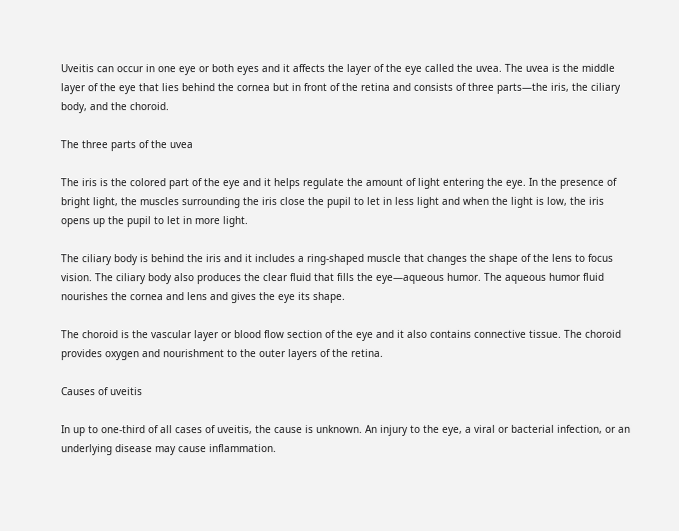Uveitis can occur in one eye or both eyes and it affects the layer of the eye called the uvea. The uvea is the middle layer of the eye that lies behind the cornea but in front of the retina and consists of three parts—the iris, the ciliary body, and the choroid.

The three parts of the uvea

The iris is the colored part of the eye and it helps regulate the amount of light entering the eye. In the presence of bright light, the muscles surrounding the iris close the pupil to let in less light and when the light is low, the iris opens up the pupil to let in more light.

The ciliary body is behind the iris and it includes a ring-shaped muscle that changes the shape of the lens to focus vision. The ciliary body also produces the clear fluid that fills the eye—aqueous humor. The aqueous humor fluid nourishes the cornea and lens and gives the eye its shape.

The choroid is the vascular layer or blood flow section of the eye and it also contains connective tissue. The choroid provides oxygen and nourishment to the outer layers of the retina.

Causes of uveitis

In up to one-third of all cases of uveitis, the cause is unknown. An injury to the eye, a viral or bacterial infection, or an underlying disease may cause inflammation.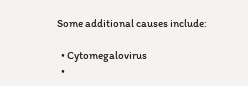Some additional causes include:

  • Cytomegalovirus
  •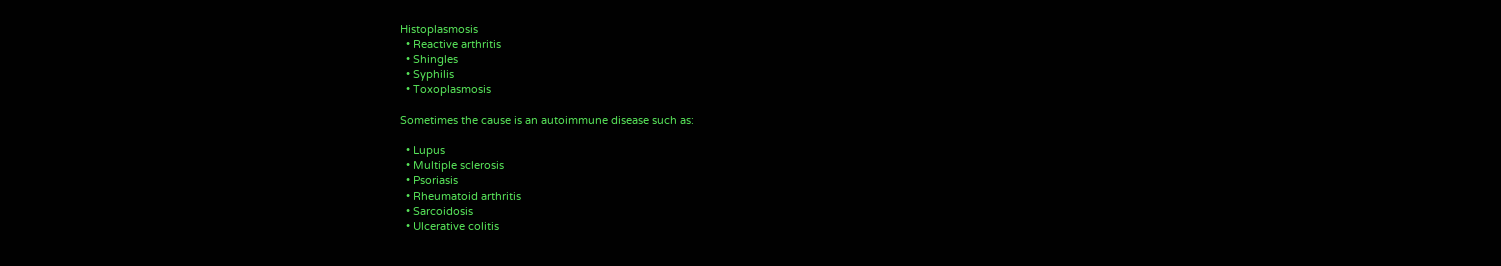Histoplasmosis
  • Reactive arthritis
  • Shingles
  • Syphilis
  • Toxoplasmosis

Sometimes the cause is an autoimmune disease such as:

  • Lupus
  • Multiple sclerosis
  • Psoriasis
  • Rheumatoid arthritis
  • Sarcoidosis
  • Ulcerative colitis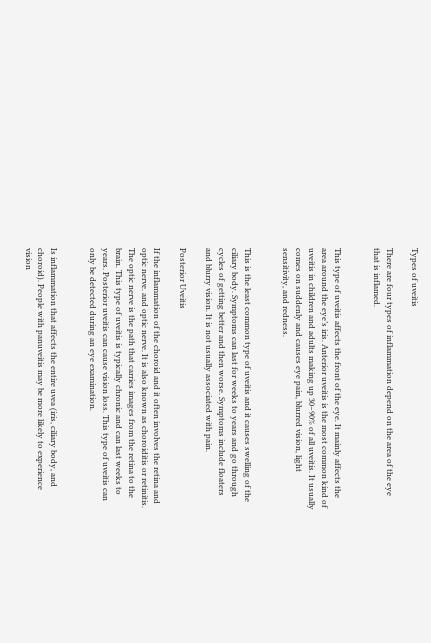Types of uveitis

There are four types of inflammation depend on the area of the eye that is inflamed.


This type of uveitis affects the front of the eye. It mainly affects the area around the eye’s iris. Anterior uveitis is the most common kind of uveitis in children and adults making up 30–90% of all uveitis. It usually comes on suddenly and causes eye pain, blurred vision, light sensitivity, and redness.


This is the least common type of uveitis and it causes swelling of the ciliary body. Symptoms can last for weeks to years and go through cycles of getting better and then worse. Symptoms include floaters and blurry vision. It is not usually associated with pain.

Posterior Uveitis

If the inflammation of the choroid and it often involves the retina and optic nerve. and optic nerve. It is also known as choroiditis or retinitis. The optic nerve is the path that carries images from the retina to the brain. This type of uveitis is typically chronic and can last weeks to years. Posterior uveitis can cause vision loss. This type of uveitis can only be detected during an eye examination.


Is inflammation that affects the entire uvea (iris, ciliary body, and choroid). People with panuveitis may be more likely to experience vision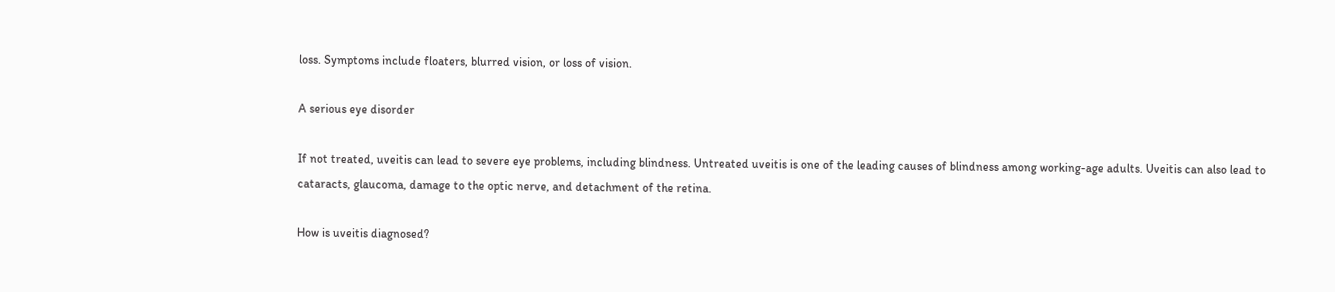loss. Symptoms include floaters, blurred vision, or loss of vision.

A serious eye disorder

If not treated, uveitis can lead to severe eye problems, including blindness. Untreated uveitis is one of the leading causes of blindness among working-age adults. Uveitis can also lead to cataracts, glaucoma, damage to the optic nerve, and detachment of the retina.

How is uveitis diagnosed?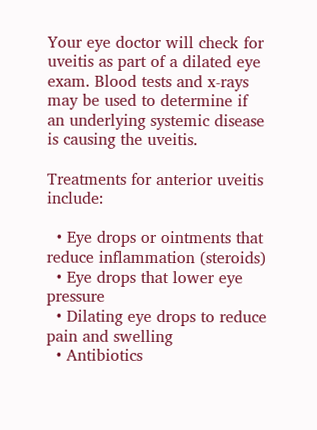Your eye doctor will check for uveitis as part of a dilated eye exam. Blood tests and x-rays may be used to determine if an underlying systemic disease is causing the uveitis.

Treatments for anterior uveitis include:

  • Eye drops or ointments that reduce inflammation (steroids)
  • Eye drops that lower eye pressure
  • Dilating eye drops to reduce pain and swelling
  • Antibiotics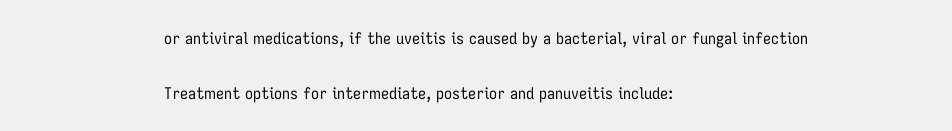or antiviral medications, if the uveitis is caused by a bacterial, viral or fungal infection

Treatment options for intermediate, posterior and panuveitis include: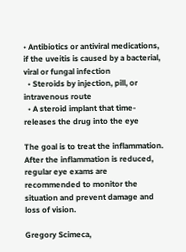• Antibiotics or antiviral medications, if the uveitis is caused by a bacterial, viral or fungal infection
  • Steroids by injection, pill, or intravenous route
  • A steroid implant that time-releases the drug into the eye

The goal is to treat the inflammation. After the inflammation is reduced, regular eye exams are recommended to monitor the situation and prevent damage and loss of vision.

Gregory Scimeca,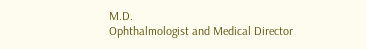M.D.
Ophthalmologist and Medical Director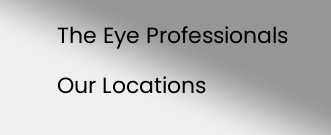The Eye Professionals

Our Locations